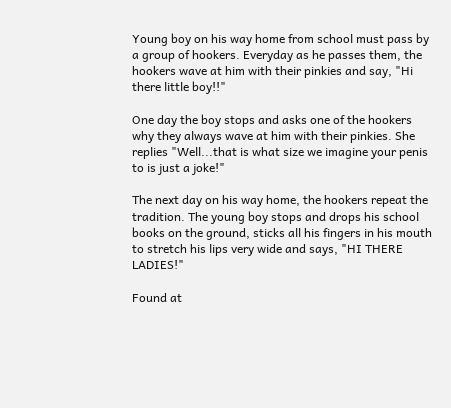Young boy on his way home from school must pass by a group of hookers. Everyday as he passes them, the hookers wave at him with their pinkies and say, "Hi there little boy!!"

One day the boy stops and asks one of the hookers why they always wave at him with their pinkies. She replies "Well...that is what size we imagine your penis to is just a joke!"

The next day on his way home, the hookers repeat the tradition. The young boy stops and drops his school books on the ground, sticks all his fingers in his mouth to stretch his lips very wide and says, "HI THERE LADIES!"

Found at